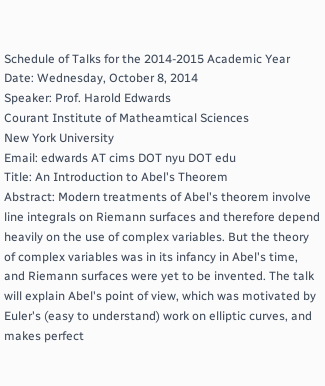Schedule of Talks for the 2014-2015 Academic Year
Date: Wednesday, October 8, 2014
Speaker: Prof. Harold Edwards
Courant Institute of Matheamtical Sciences
New York University
Email: edwards AT cims DOT nyu DOT edu
Title: An Introduction to Abel's Theorem
Abstract: Modern treatments of Abel's theorem involve line integrals on Riemann surfaces and therefore depend heavily on the use of complex variables. But the theory of complex variables was in its infancy in Abel's time, and Riemann surfaces were yet to be invented. The talk will explain Abel's point of view, which was motivated by Euler's (easy to understand) work on elliptic curves, and makes perfect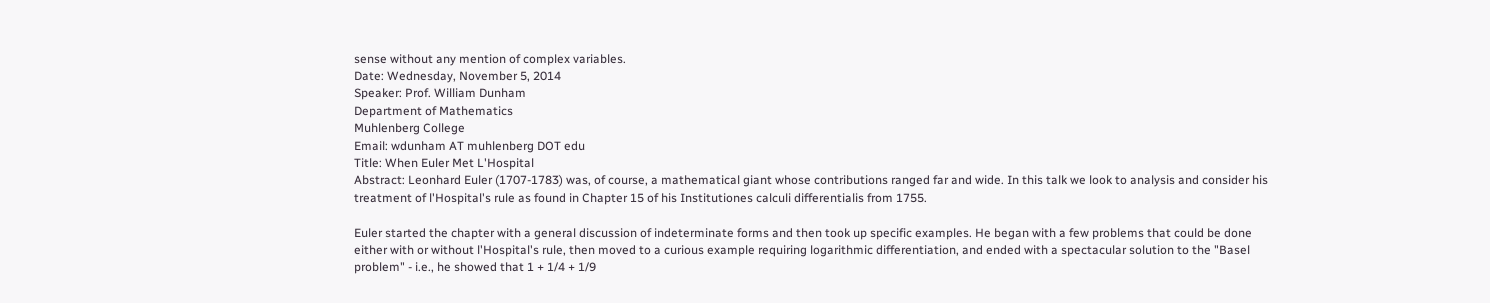sense without any mention of complex variables.
Date: Wednesday, November 5, 2014
Speaker: Prof. William Dunham
Department of Mathematics
Muhlenberg College
Email: wdunham AT muhlenberg DOT edu
Title: When Euler Met L'Hospital
Abstract: Leonhard Euler (1707-1783) was, of course, a mathematical giant whose contributions ranged far and wide. In this talk we look to analysis and consider his treatment of l'Hospital's rule as found in Chapter 15 of his Institutiones calculi differentialis from 1755.

Euler started the chapter with a general discussion of indeterminate forms and then took up specific examples. He began with a few problems that could be done either with or without l'Hospital's rule, then moved to a curious example requiring logarithmic differentiation, and ended with a spectacular solution to the "Basel problem" - i.e., he showed that 1 + 1/4 + 1/9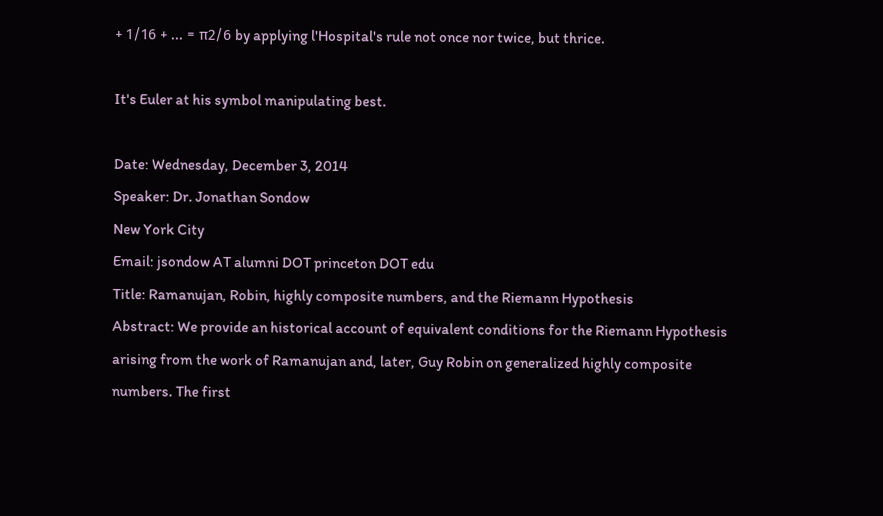+ 1/16 + ... = π2/6 by applying l'Hospital's rule not once nor twice, but thrice.

It's Euler at his symbol manipulating best.

Date: Wednesday, December 3, 2014
Speaker: Dr. Jonathan Sondow
New York City
Email: jsondow AT alumni DOT princeton DOT edu
Title: Ramanujan, Robin, highly composite numbers, and the Riemann Hypothesis
Abstract: We provide an historical account of equivalent conditions for the Riemann Hypothesis arising from the work of Ramanujan and, later, Guy Robin on generalized highly composite numbers. The first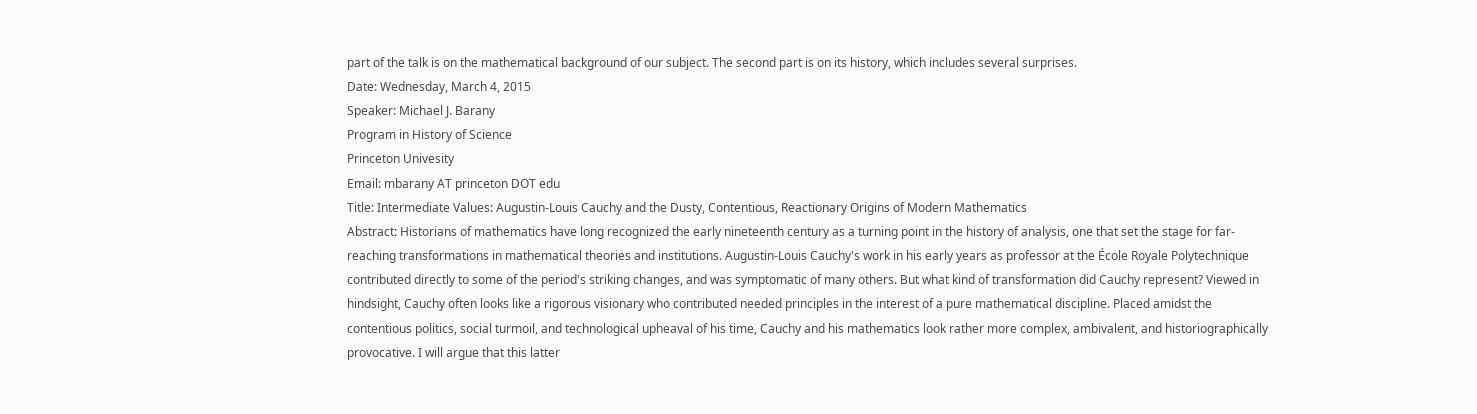part of the talk is on the mathematical background of our subject. The second part is on its history, which includes several surprises.
Date: Wednesday, March 4, 2015
Speaker: Michael J. Barany
Program in History of Science
Princeton Univesity
Email: mbarany AT princeton DOT edu
Title: Intermediate Values: Augustin-Louis Cauchy and the Dusty, Contentious, Reactionary Origins of Modern Mathematics
Abstract: Historians of mathematics have long recognized the early nineteenth century as a turning point in the history of analysis, one that set the stage for far-reaching transformations in mathematical theories and institutions. Augustin-Louis Cauchy's work in his early years as professor at the École Royale Polytechnique contributed directly to some of the period's striking changes, and was symptomatic of many others. But what kind of transformation did Cauchy represent? Viewed in hindsight, Cauchy often looks like a rigorous visionary who contributed needed principles in the interest of a pure mathematical discipline. Placed amidst the contentious politics, social turmoil, and technological upheaval of his time, Cauchy and his mathematics look rather more complex, ambivalent, and historiographically provocative. I will argue that this latter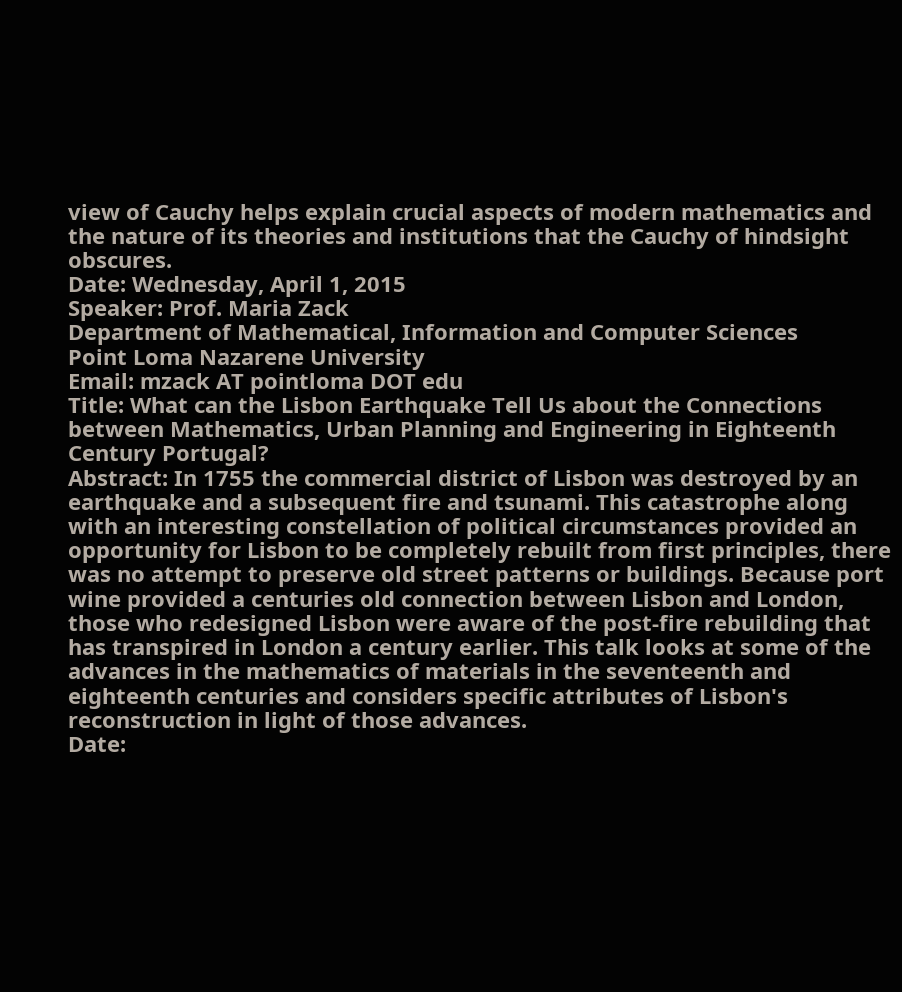view of Cauchy helps explain crucial aspects of modern mathematics and the nature of its theories and institutions that the Cauchy of hindsight obscures.
Date: Wednesday, April 1, 2015
Speaker: Prof. Maria Zack
Department of Mathematical, Information and Computer Sciences
Point Loma Nazarene University
Email: mzack AT pointloma DOT edu
Title: What can the Lisbon Earthquake Tell Us about the Connections between Mathematics, Urban Planning and Engineering in Eighteenth Century Portugal?
Abstract: In 1755 the commercial district of Lisbon was destroyed by an earthquake and a subsequent fire and tsunami. This catastrophe along with an interesting constellation of political circumstances provided an opportunity for Lisbon to be completely rebuilt from first principles, there was no attempt to preserve old street patterns or buildings. Because port wine provided a centuries old connection between Lisbon and London, those who redesigned Lisbon were aware of the post-fire rebuilding that has transpired in London a century earlier. This talk looks at some of the advances in the mathematics of materials in the seventeenth and eighteenth centuries and considers specific attributes of Lisbon's reconstruction in light of those advances.
Date: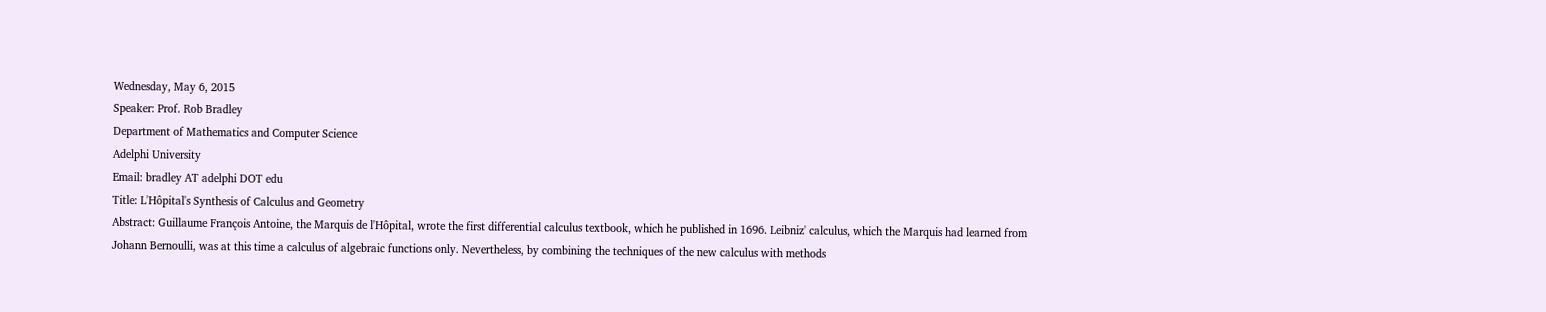Wednesday, May 6, 2015
Speaker: Prof. Rob Bradley
Department of Mathematics and Computer Science
Adelphi University
Email: bradley AT adelphi DOT edu
Title: L'Hôpital's Synthesis of Calculus and Geometry
Abstract: Guillaume François Antoine, the Marquis de l'Hôpital, wrote the first differential calculus textbook, which he published in 1696. Leibniz' calculus, which the Marquis had learned from Johann Bernoulli, was at this time a calculus of algebraic functions only. Nevertheless, by combining the techniques of the new calculus with methods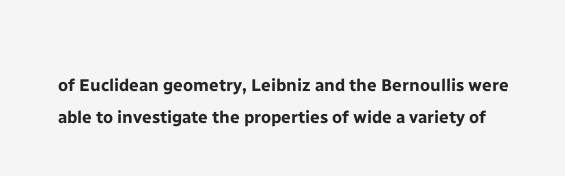of Euclidean geometry, Leibniz and the Bernoullis were able to investigate the properties of wide a variety of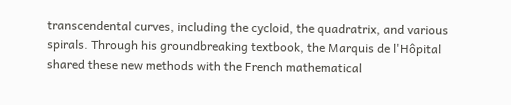transcendental curves, including the cycloid, the quadratrix, and various spirals. Through his groundbreaking textbook, the Marquis de l'Hôpital shared these new methods with the French mathematical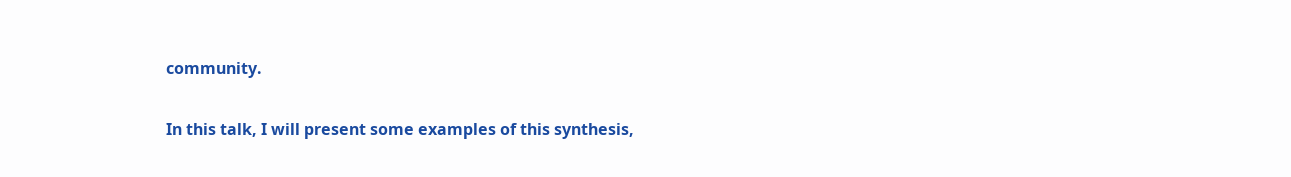community.

In this talk, I will present some examples of this synthesis,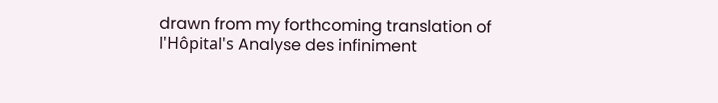drawn from my forthcoming translation of l'Hôpital's Analyse des infiniment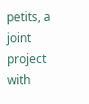petits, a joint project with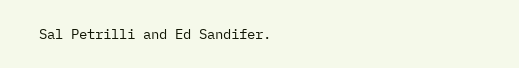Sal Petrilli and Ed Sandifer.